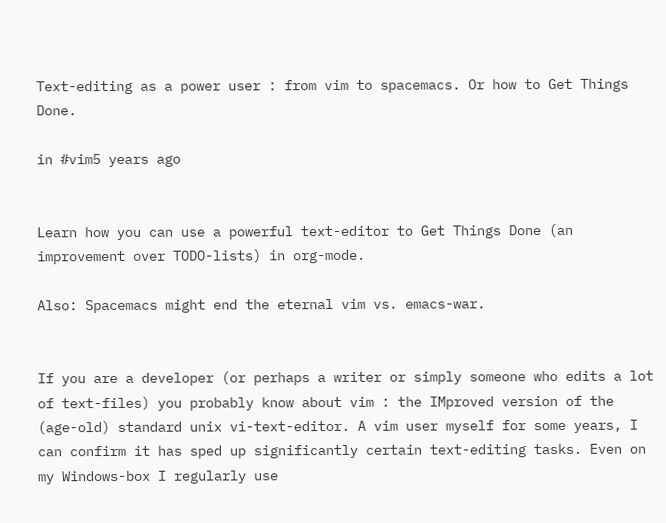Text-editing as a power user : from vim to spacemacs. Or how to Get Things Done.

in #vim5 years ago


Learn how you can use a powerful text-editor to Get Things Done (an improvement over TODO-lists) in org-mode.

Also: Spacemacs might end the eternal vim vs. emacs-war.


If you are a developer (or perhaps a writer or simply someone who edits a lot of text-files) you probably know about vim : the IMproved version of the (age-old) standard unix vi-text-editor. A vim user myself for some years, I can confirm it has sped up significantly certain text-editing tasks. Even on my Windows-box I regularly use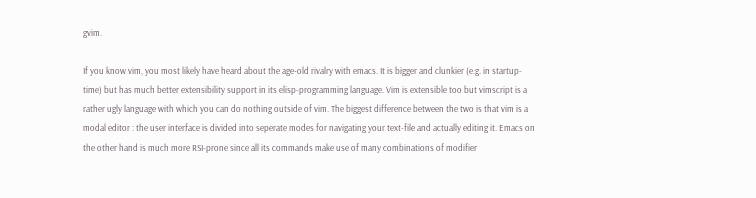gvim.

If you know vim, you most likely have heard about the age-old rivalry with emacs. It is bigger and clunkier (e.g. in startup-time) but has much better extensibility support in its elisp-programming language. Vim is extensible too but vimscript is a rather ugly language with which you can do nothing outside of vim. The biggest difference between the two is that vim is a modal editor : the user interface is divided into seperate modes for navigating your text-file and actually editing it. Emacs on the other hand is much more RSI-prone since all its commands make use of many combinations of modifier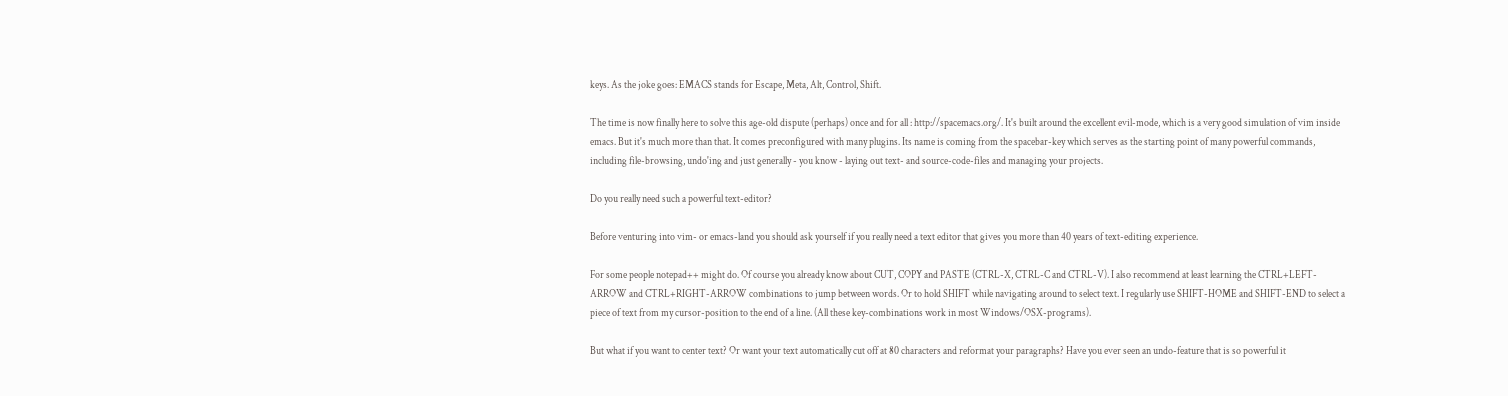keys. As the joke goes: EMACS stands for Escape, Meta, Alt, Control, Shift.

The time is now finally here to solve this age-old dispute (perhaps) once and for all : http://spacemacs.org/. It's built around the excellent evil-mode, which is a very good simulation of vim inside emacs. But it's much more than that. It comes preconfigured with many plugins. Its name is coming from the spacebar-key which serves as the starting point of many powerful commands, including file-browsing, undo'ing and just generally - you know - laying out text- and source-code-files and managing your projects.

Do you really need such a powerful text-editor?

Before venturing into vim- or emacs-land you should ask yourself if you really need a text editor that gives you more than 40 years of text-editing experience.

For some people notepad++ might do. Of course you already know about CUT, COPY and PASTE (CTRL-X, CTRL-C and CTRL-V). I also recommend at least learning the CTRL+LEFT-ARROW and CTRL+RIGHT-ARROW combinations to jump between words. Or to hold SHIFT while navigating around to select text. I regularly use SHIFT-HOME and SHIFT-END to select a piece of text from my cursor-position to the end of a line. (All these key-combinations work in most Windows/OSX-programs).

But what if you want to center text? Or want your text automatically cut off at 80 characters and reformat your paragraphs? Have you ever seen an undo-feature that is so powerful it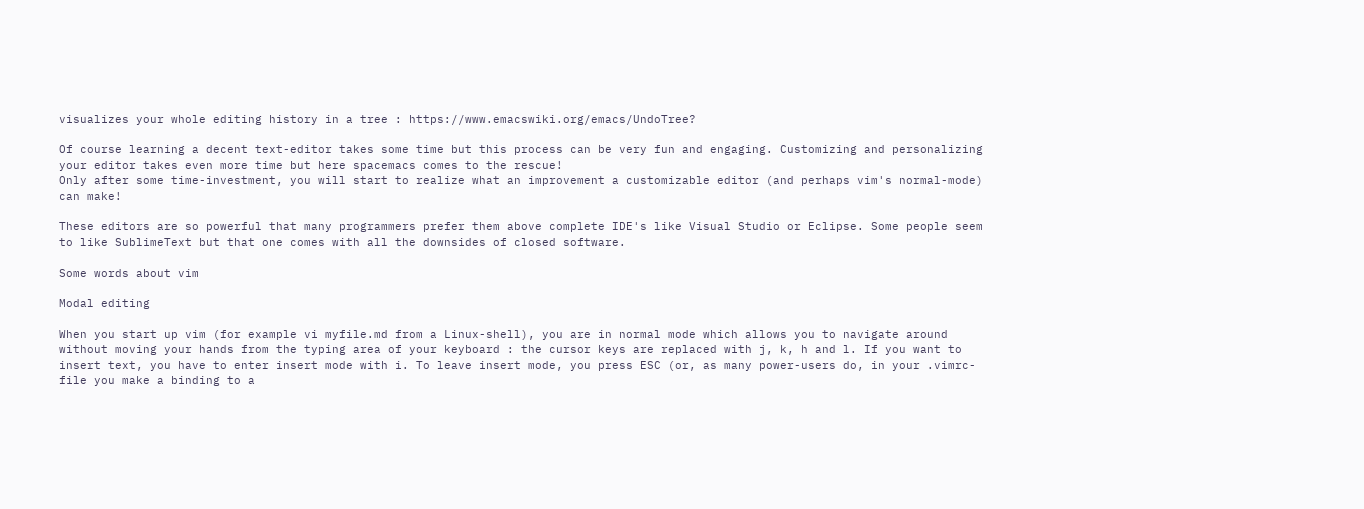visualizes your whole editing history in a tree : https://www.emacswiki.org/emacs/UndoTree?

Of course learning a decent text-editor takes some time but this process can be very fun and engaging. Customizing and personalizing your editor takes even more time but here spacemacs comes to the rescue!
Only after some time-investment, you will start to realize what an improvement a customizable editor (and perhaps vim's normal-mode) can make!

These editors are so powerful that many programmers prefer them above complete IDE's like Visual Studio or Eclipse. Some people seem to like SublimeText but that one comes with all the downsides of closed software.

Some words about vim

Modal editing

When you start up vim (for example vi myfile.md from a Linux-shell), you are in normal mode which allows you to navigate around without moving your hands from the typing area of your keyboard : the cursor keys are replaced with j, k, h and l. If you want to insert text, you have to enter insert mode with i. To leave insert mode, you press ESC (or, as many power-users do, in your .vimrc-file you make a binding to a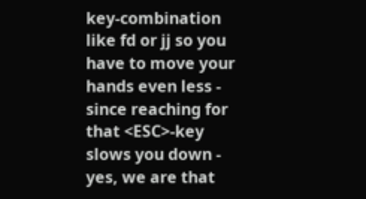key-combination like fd or jj so you have to move your hands even less - since reaching for that <ESC>-key slows you down - yes, we are that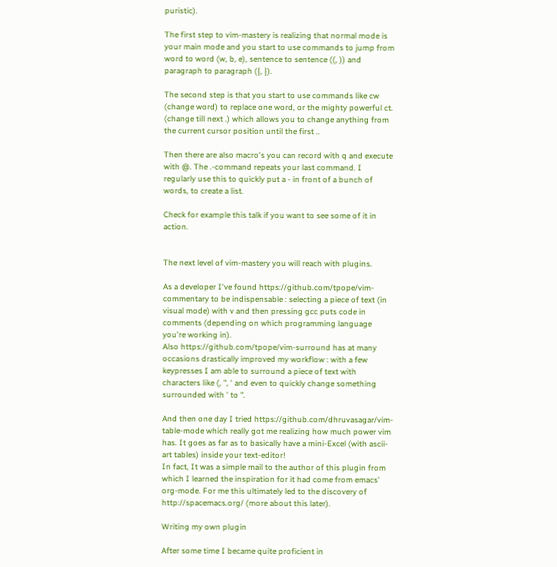puristic).

The first step to vim-mastery is realizing that normal mode is your main mode and you start to use commands to jump from word to word (w, b, e), sentence to sentence ((, )) and paragraph to paragraph ({, }).

The second step is that you start to use commands like cw (change word) to replace one word, or the mighty powerful ct. (change till next .) which allows you to change anything from the current cursor position until the first ..

Then there are also macro's you can record with q and execute with @. The .-command repeats your last command. I regularly use this to quickly put a - in front of a bunch of words, to create a list.

Check for example this talk if you want to see some of it in action.


The next level of vim-mastery you will reach with plugins.

As a developer I've found https://github.com/tpope/vim-commentary to be indispensable : selecting a piece of text (in visual mode) with v and then pressing gcc puts code in comments (depending on which programming language you're working in).
Also https://github.com/tpope/vim-surround has at many occasions drastically improved my workflow : with a few keypresses I am able to surround a piece of text with characters like (, ", ' and even to quickly change something surrounded with ' to ".

And then one day I tried https://github.com/dhruvasagar/vim-table-mode which really got me realizing how much power vim has. It goes as far as to basically have a mini-Excel (with ascii-art tables) inside your text-editor!
In fact, It was a simple mail to the author of this plugin from which I learned the inspiration for it had come from emacs' org-mode. For me this ultimately led to the discovery of http://spacemacs.org/ (more about this later).

Writing my own plugin

After some time I became quite proficient in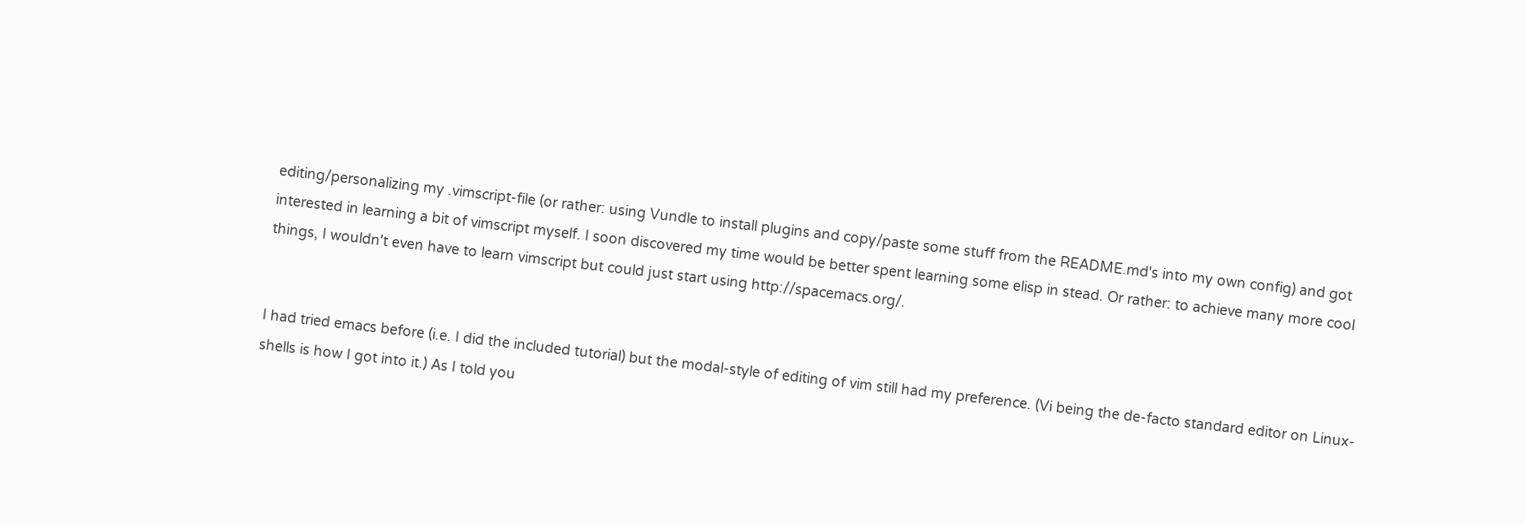editing/personalizing my .vimscript-file (or rather: using Vundle to install plugins and copy/paste some stuff from the README.md's into my own config) and got interested in learning a bit of vimscript myself. I soon discovered my time would be better spent learning some elisp in stead. Or rather: to achieve many more cool things, I wouldn't even have to learn vimscript but could just start using http://spacemacs.org/.


I had tried emacs before (i.e. I did the included tutorial) but the modal-style of editing of vim still had my preference. (Vi being the de-facto standard editor on Linux-shells is how I got into it.) As I told you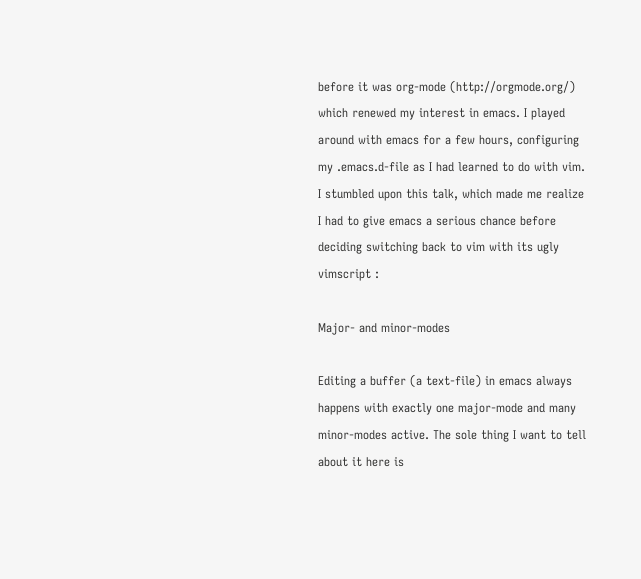before it was org-mode (http://orgmode.org/) which renewed my interest in emacs. I played around with emacs for a few hours, configuring my .emacs.d-file as I had learned to do with vim. I stumbled upon this talk, which made me realize I had to give emacs a serious chance before deciding switching back to vim with its ugly vimscript :

Major- and minor-modes

Editing a buffer (a text-file) in emacs always happens with exactly one major-mode and many minor-modes active. The sole thing I want to tell about it here is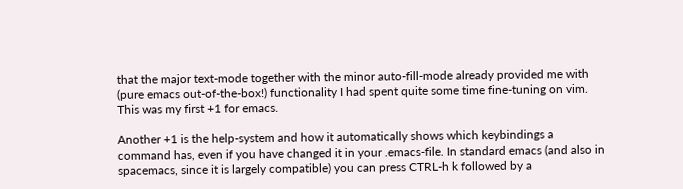that the major text-mode together with the minor auto-fill-mode already provided me with (pure emacs out-of-the-box!) functionality I had spent quite some time fine-tuning on vim. This was my first +1 for emacs.

Another +1 is the help-system and how it automatically shows which keybindings a command has, even if you have changed it in your .emacs-file. In standard emacs (and also in spacemacs, since it is largely compatible) you can press CTRL-h k followed by a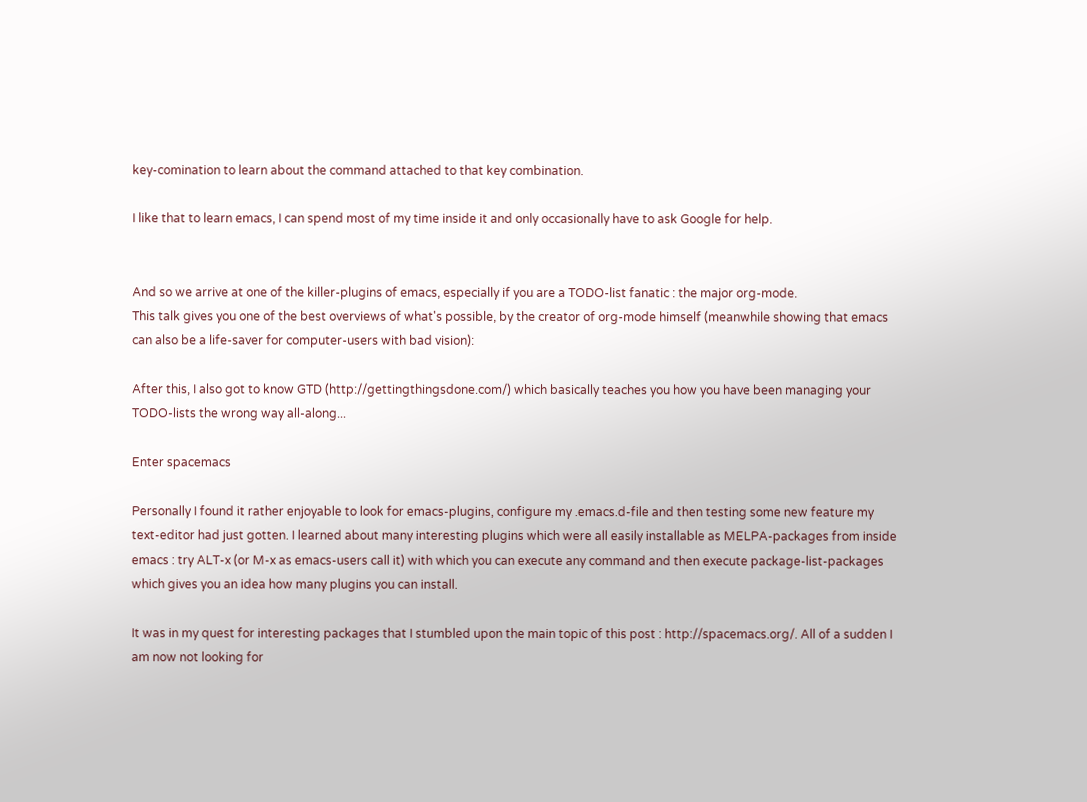key-comination to learn about the command attached to that key combination.

I like that to learn emacs, I can spend most of my time inside it and only occasionally have to ask Google for help.


And so we arrive at one of the killer-plugins of emacs, especially if you are a TODO-list fanatic : the major org-mode.
This talk gives you one of the best overviews of what's possible, by the creator of org-mode himself (meanwhile showing that emacs can also be a life-saver for computer-users with bad vision):

After this, I also got to know GTD (http://gettingthingsdone.com/) which basically teaches you how you have been managing your TODO-lists the wrong way all-along...

Enter spacemacs

Personally I found it rather enjoyable to look for emacs-plugins, configure my .emacs.d-file and then testing some new feature my text-editor had just gotten. I learned about many interesting plugins which were all easily installable as MELPA-packages from inside emacs : try ALT-x (or M-x as emacs-users call it) with which you can execute any command and then execute package-list-packages which gives you an idea how many plugins you can install.

It was in my quest for interesting packages that I stumbled upon the main topic of this post : http://spacemacs.org/. All of a sudden I am now not looking for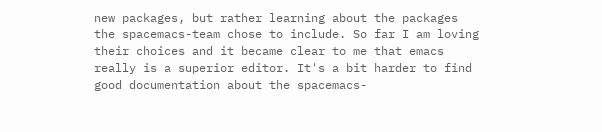new packages, but rather learning about the packages the spacemacs-team chose to include. So far I am loving their choices and it became clear to me that emacs really is a superior editor. It's a bit harder to find good documentation about the spacemacs-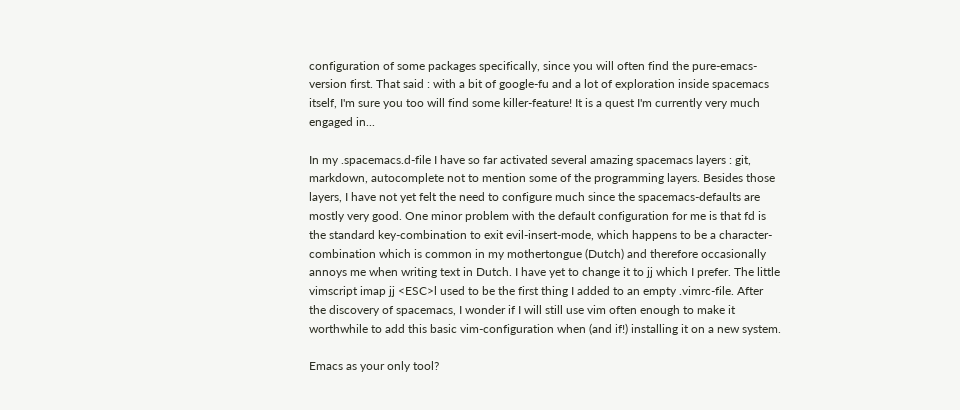configuration of some packages specifically, since you will often find the pure-emacs-version first. That said : with a bit of google-fu and a lot of exploration inside spacemacs itself, I'm sure you too will find some killer-feature! It is a quest I'm currently very much engaged in...

In my .spacemacs.d-file I have so far activated several amazing spacemacs layers : git, markdown, autocomplete not to mention some of the programming layers. Besides those layers, I have not yet felt the need to configure much since the spacemacs-defaults are mostly very good. One minor problem with the default configuration for me is that fd is the standard key-combination to exit evil-insert-mode, which happens to be a character-combination which is common in my mothertongue (Dutch) and therefore occasionally annoys me when writing text in Dutch. I have yet to change it to jj which I prefer. The little vimscript imap jj <ESC>l used to be the first thing I added to an empty .vimrc-file. After the discovery of spacemacs, I wonder if I will still use vim often enough to make it worthwhile to add this basic vim-configuration when (and if!) installing it on a new system.

Emacs as your only tool?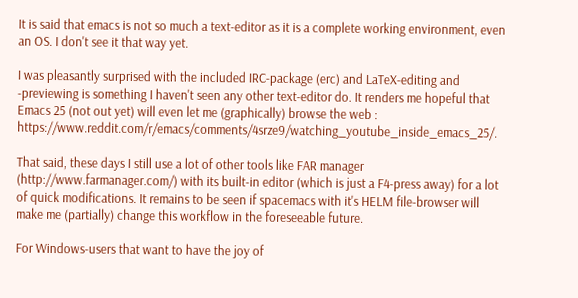It is said that emacs is not so much a text-editor as it is a complete working environment, even an OS. I don't see it that way yet.

I was pleasantly surprised with the included IRC-package (erc) and LaTeX-editing and -previewing is something I haven't seen any other text-editor do. It renders me hopeful that Emacs 25 (not out yet) will even let me (graphically) browse the web : https://www.reddit.com/r/emacs/comments/4srze9/watching_youtube_inside_emacs_25/.

That said, these days I still use a lot of other tools like FAR manager (http://www.farmanager.com/) with its built-in editor (which is just a F4-press away) for a lot of quick modifications. It remains to be seen if spacemacs with it's HELM file-browser will make me (partially) change this workflow in the foreseeable future.

For Windows-users that want to have the joy of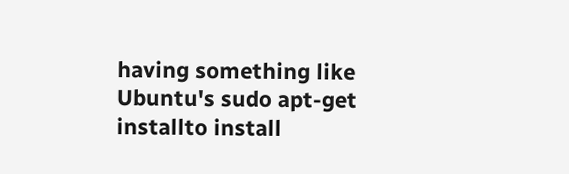having something like Ubuntu's sudo apt-get installto install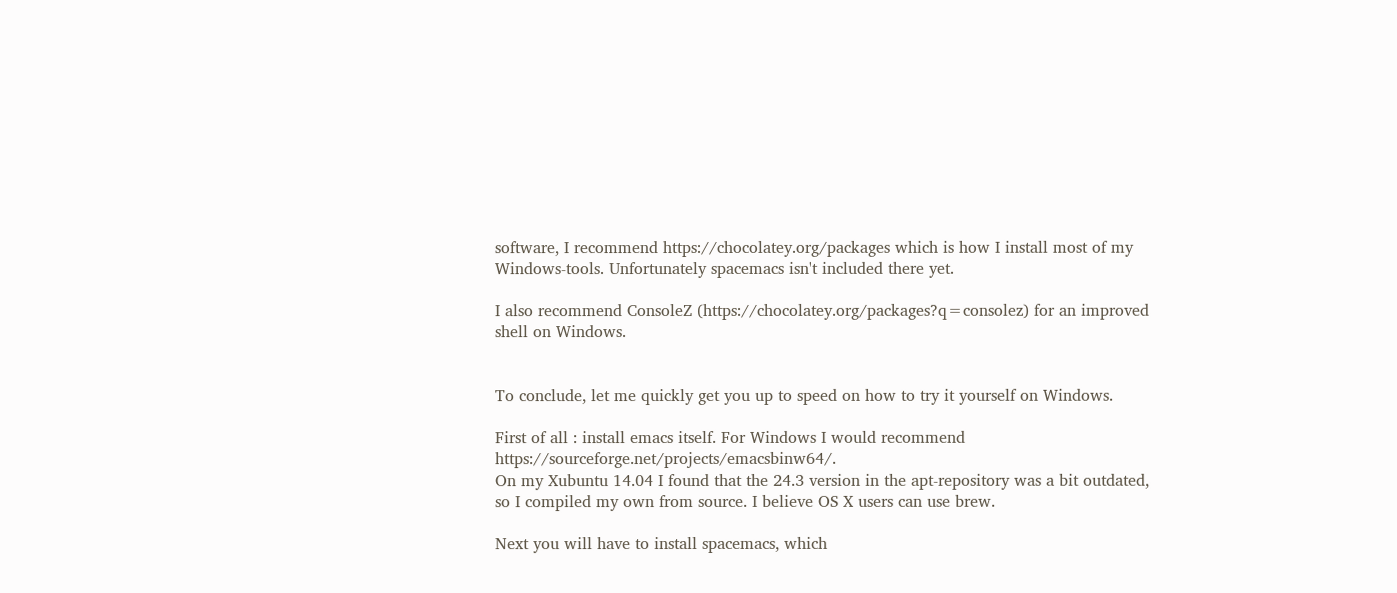software, I recommend https://chocolatey.org/packages which is how I install most of my Windows-tools. Unfortunately spacemacs isn't included there yet.

I also recommend ConsoleZ (https://chocolatey.org/packages?q=consolez) for an improved shell on Windows.


To conclude, let me quickly get you up to speed on how to try it yourself on Windows.

First of all : install emacs itself. For Windows I would recommend https://sourceforge.net/projects/emacsbinw64/.
On my Xubuntu 14.04 I found that the 24.3 version in the apt-repository was a bit outdated, so I compiled my own from source. I believe OS X users can use brew.

Next you will have to install spacemacs, which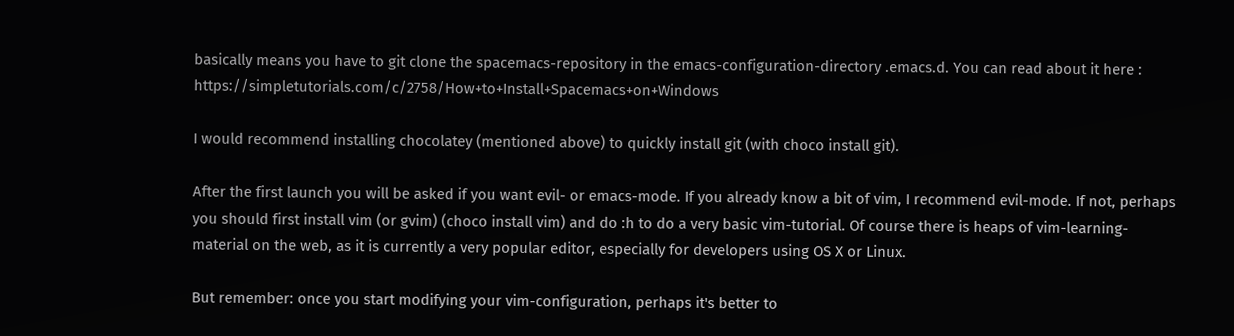basically means you have to git clone the spacemacs-repository in the emacs-configuration-directory .emacs.d. You can read about it here : https://simpletutorials.com/c/2758/How+to+Install+Spacemacs+on+Windows

I would recommend installing chocolatey (mentioned above) to quickly install git (with choco install git).

After the first launch you will be asked if you want evil- or emacs-mode. If you already know a bit of vim, I recommend evil-mode. If not, perhaps you should first install vim (or gvim) (choco install vim) and do :h to do a very basic vim-tutorial. Of course there is heaps of vim-learning-material on the web, as it is currently a very popular editor, especially for developers using OS X or Linux.

But remember: once you start modifying your vim-configuration, perhaps it's better to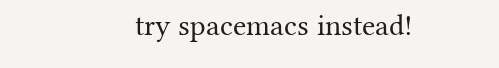try spacemacs instead!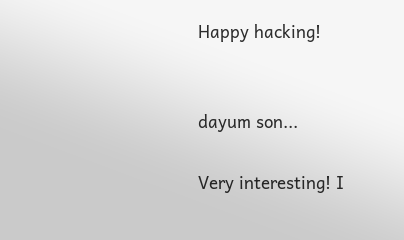Happy hacking!


dayum son...

Very interesting! I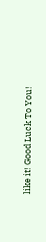like it! Good Luck To You!